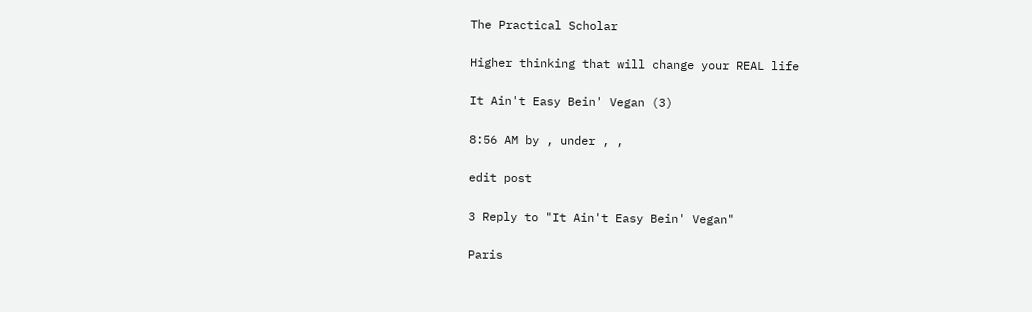The Practical Scholar

Higher thinking that will change your REAL life

It Ain't Easy Bein' Vegan (3)

8:56 AM by , under , ,

edit post

3 Reply to "It Ain't Easy Bein' Vegan"

Paris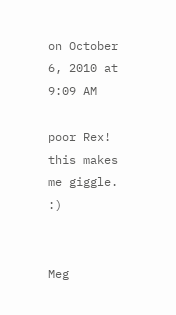on October 6, 2010 at 9:09 AM

poor Rex! this makes me giggle. :)


Meg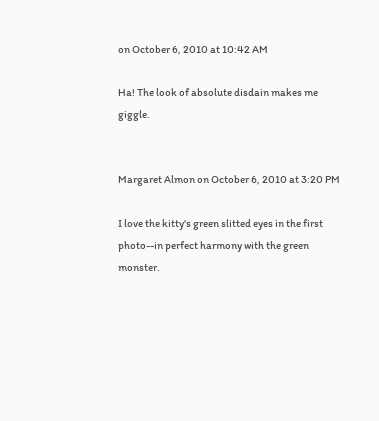on October 6, 2010 at 10:42 AM

Ha! The look of absolute disdain makes me giggle.


Margaret Almon on October 6, 2010 at 3:20 PM

I love the kitty's green slitted eyes in the first photo--in perfect harmony with the green monster.